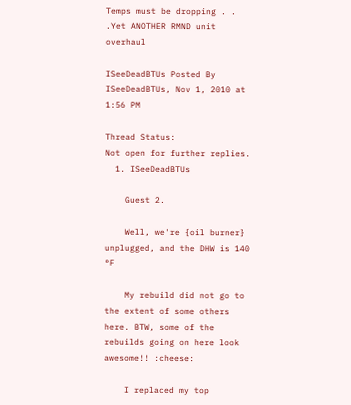Temps must be dropping . . .Yet ANOTHER RMND unit overhaul

ISeeDeadBTUs Posted By ISeeDeadBTUs, Nov 1, 2010 at 1:56 PM

Thread Status:
Not open for further replies.
  1. ISeeDeadBTUs

    Guest 2.

    Well, we're {oil burner} unplugged, and the DHW is 140 °F

    My rebuild did not go to the extent of some others here. BTW, some of the rebuilds going on here look awesome!! :cheese:

    I replaced my top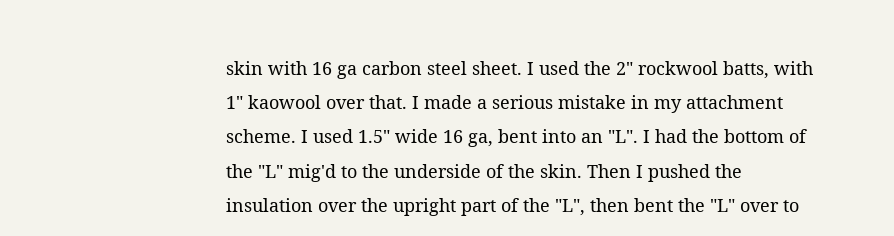skin with 16 ga carbon steel sheet. I used the 2" rockwool batts, with 1" kaowool over that. I made a serious mistake in my attachment scheme. I used 1.5" wide 16 ga, bent into an "L". I had the bottom of the "L" mig'd to the underside of the skin. Then I pushed the insulation over the upright part of the "L", then bent the "L" over to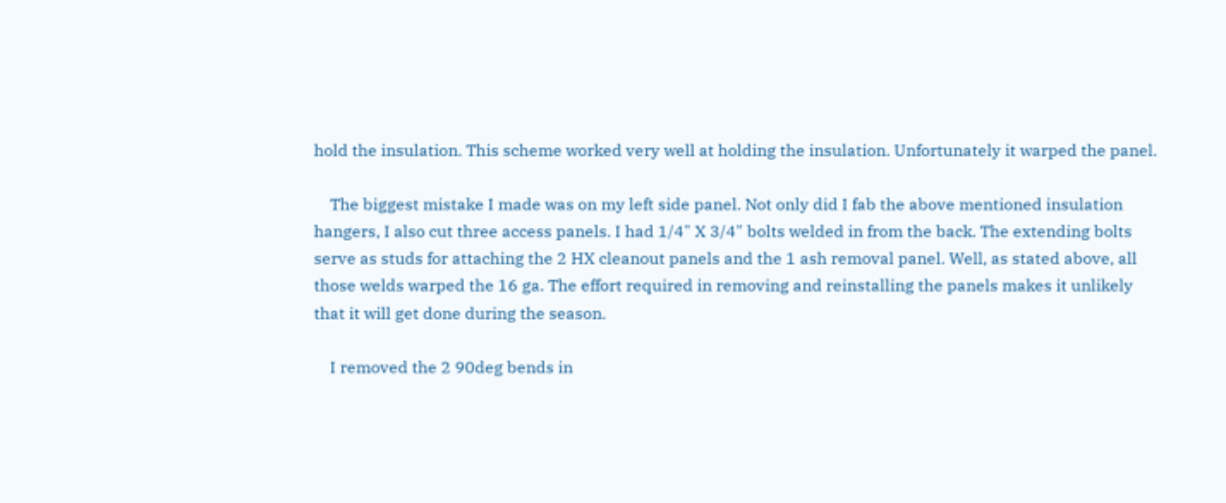hold the insulation. This scheme worked very well at holding the insulation. Unfortunately it warped the panel.

    The biggest mistake I made was on my left side panel. Not only did I fab the above mentioned insulation hangers, I also cut three access panels. I had 1/4" X 3/4" bolts welded in from the back. The extending bolts serve as studs for attaching the 2 HX cleanout panels and the 1 ash removal panel. Well, as stated above, all those welds warped the 16 ga. The effort required in removing and reinstalling the panels makes it unlikely that it will get done during the season.

    I removed the 2 90deg bends in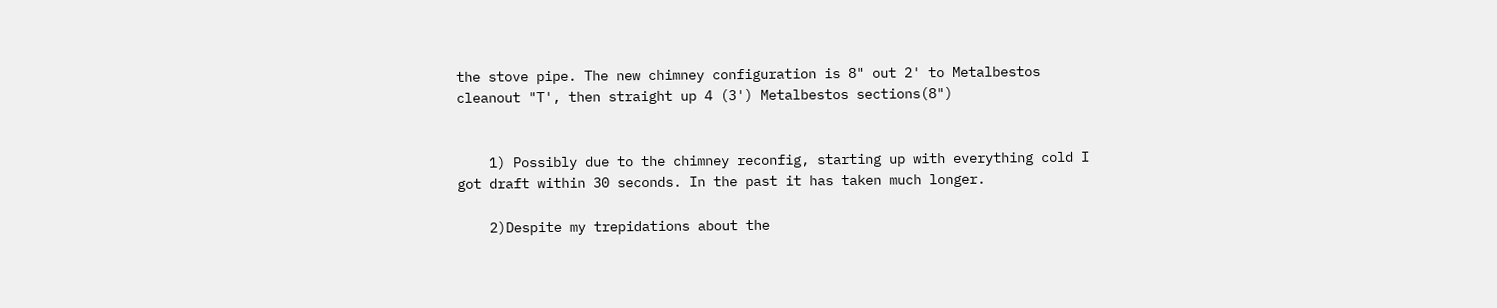the stove pipe. The new chimney configuration is 8" out 2' to Metalbestos cleanout "T', then straight up 4 (3') Metalbestos sections(8")


    1) Possibly due to the chimney reconfig, starting up with everything cold I got draft within 30 seconds. In the past it has taken much longer.

    2)Despite my trepidations about the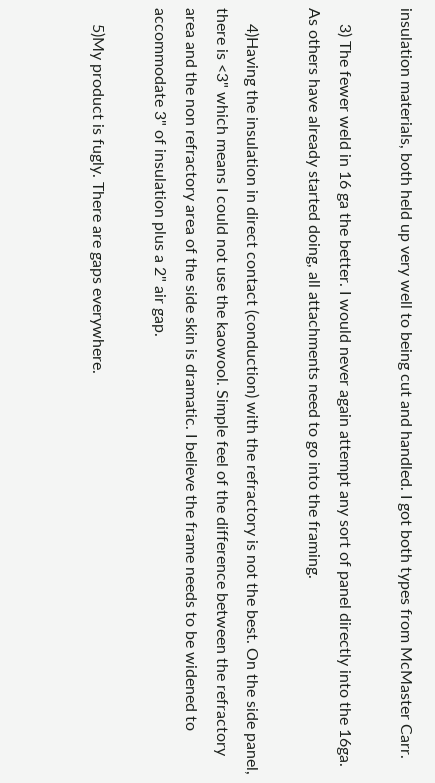insulation materials, both held up very well to being cut and handled. I got both types from McMaster Carr.

    3) The fewer weld in 16 ga the better. I would never again attempt any sort of panel directly into the 16ga. As others have already started doing, all attachments need to go into the framing.

    4)Having the insulation in direct contact (conduction) with the refractory is not the best. On the side panel, there is <3" which means I could not use the kaowool. Simple feel of the difference between the refractory area and the non refractory area of the side skin is dramatic. I believe the frame needs to be widened to accommodate 3" of insulation plus a 2" air gap.

    5)My product is fugly. There are gaps everywhere.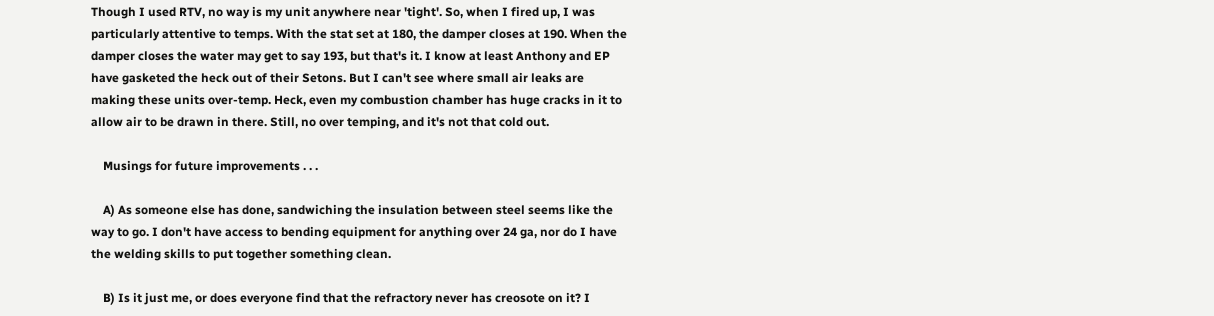Though I used RTV, no way is my unit anywhere near 'tight'. So, when I fired up, I was particularly attentive to temps. With the stat set at 180, the damper closes at 190. When the damper closes the water may get to say 193, but that's it. I know at least Anthony and EP have gasketed the heck out of their Setons. But I can't see where small air leaks are making these units over-temp. Heck, even my combustion chamber has huge cracks in it to allow air to be drawn in there. Still, no over temping, and it's not that cold out.

    Musings for future improvements . . .

    A) As someone else has done, sandwiching the insulation between steel seems like the way to go. I don't have access to bending equipment for anything over 24 ga, nor do I have the welding skills to put together something clean.

    B) Is it just me, or does everyone find that the refractory never has creosote on it? I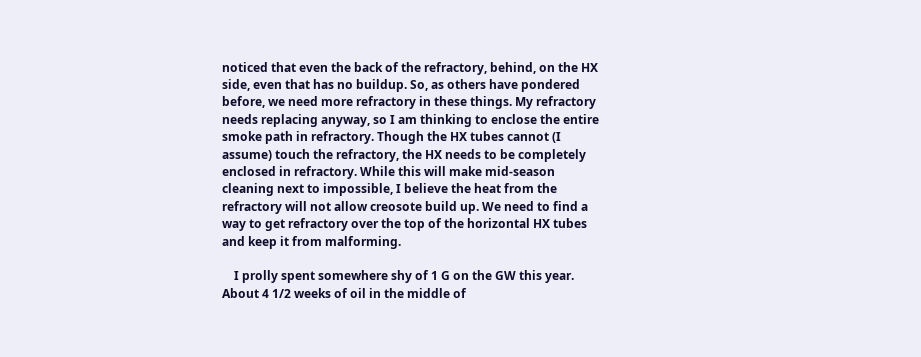noticed that even the back of the refractory, behind, on the HX side, even that has no buildup. So, as others have pondered before, we need more refractory in these things. My refractory needs replacing anyway, so I am thinking to enclose the entire smoke path in refractory. Though the HX tubes cannot (I assume) touch the refractory, the HX needs to be completely enclosed in refractory. While this will make mid-season cleaning next to impossible, I believe the heat from the refractory will not allow creosote build up. We need to find a way to get refractory over the top of the horizontal HX tubes and keep it from malforming.

    I prolly spent somewhere shy of 1 G on the GW this year. About 4 1/2 weeks of oil in the middle of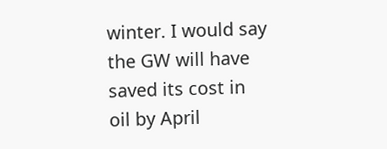winter. I would say the GW will have saved its cost in oil by April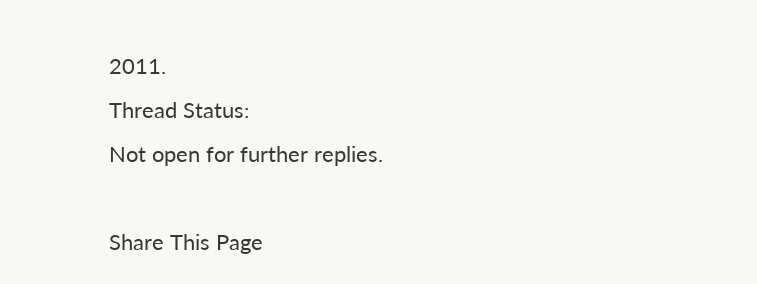2011.
Thread Status:
Not open for further replies.

Share This Page